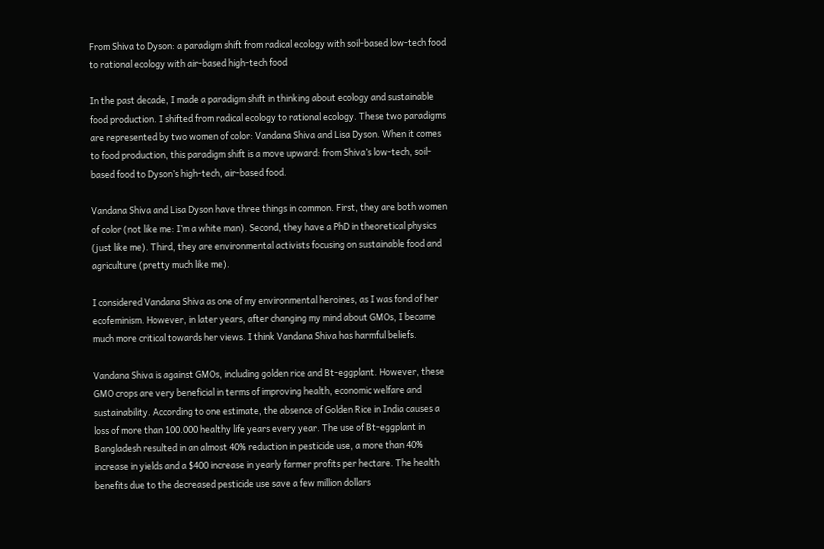From Shiva to Dyson: a paradigm shift from radical ecology with soil-based low-tech food to rational ecology with air-based high-tech food

In the past decade, I made a paradigm shift in thinking about ecology and sustainable food production. I shifted from radical ecology to rational ecology. These two paradigms are represented by two women of color: Vandana Shiva and Lisa Dyson. When it comes to food production, this paradigm shift is a move upward: from Shiva’s low-tech, soil-based food to Dyson’s high-tech, air-based food.

Vandana Shiva and Lisa Dyson have three things in common. First, they are both women of color (not like me: I’m a white man). Second, they have a PhD in theoretical physics (just like me). Third, they are environmental activists focusing on sustainable food and agriculture (pretty much like me).

I considered Vandana Shiva as one of my environmental heroines, as I was fond of her ecofeminism. However, in later years, after changing my mind about GMOs, I became much more critical towards her views. I think Vandana Shiva has harmful beliefs.

Vandana Shiva is against GMOs, including golden rice and Bt-eggplant. However, these GMO crops are very beneficial in terms of improving health, economic welfare and sustainability. According to one estimate, the absence of Golden Rice in India causes a loss of more than 100.000 healthy life years every year. The use of Bt-eggplant in Bangladesh resulted in an almost 40% reduction in pesticide use, a more than 40% increase in yields and a $400 increase in yearly farmer profits per hectare. The health benefits due to the decreased pesticide use save a few million dollars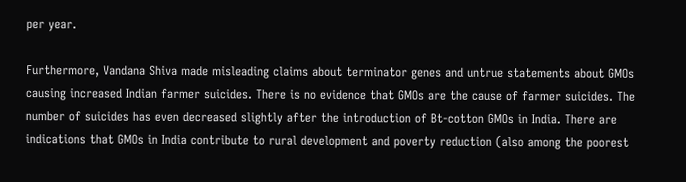per year.

Furthermore, Vandana Shiva made misleading claims about terminator genes and untrue statements about GMOs causing increased Indian farmer suicides. There is no evidence that GMOs are the cause of farmer suicides. The number of suicides has even decreased slightly after the introduction of Bt-cotton GMOs in India. There are indications that GMOs in India contribute to rural development and poverty reduction (also among the poorest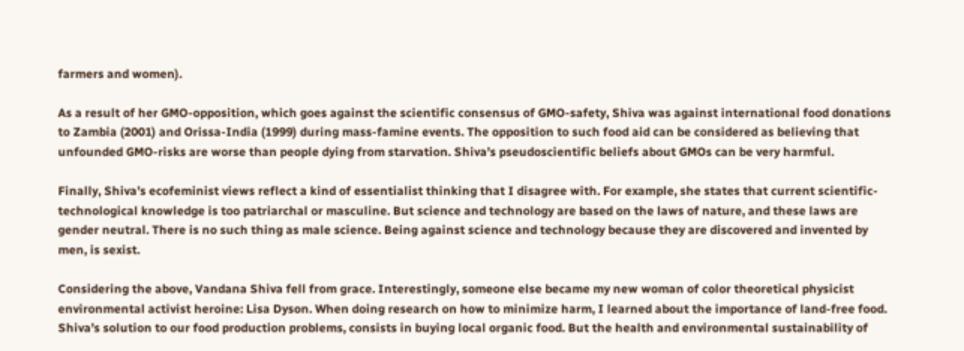farmers and women).

As a result of her GMO-opposition, which goes against the scientific consensus of GMO-safety, Shiva was against international food donations to Zambia (2001) and Orissa-India (1999) during mass-famine events. The opposition to such food aid can be considered as believing that unfounded GMO-risks are worse than people dying from starvation. Shiva’s pseudoscientific beliefs about GMOs can be very harmful.

Finally, Shiva’s ecofeminist views reflect a kind of essentialist thinking that I disagree with. For example, she states that current scientific-technological knowledge is too patriarchal or masculine. But science and technology are based on the laws of nature, and these laws are gender neutral. There is no such thing as male science. Being against science and technology because they are discovered and invented by men, is sexist.

Considering the above, Vandana Shiva fell from grace. Interestingly, someone else became my new woman of color theoretical physicist environmental activist heroine: Lisa Dyson. When doing research on how to minimize harm, I learned about the importance of land-free food. Shiva’s solution to our food production problems, consists in buying local organic food. But the health and environmental sustainability of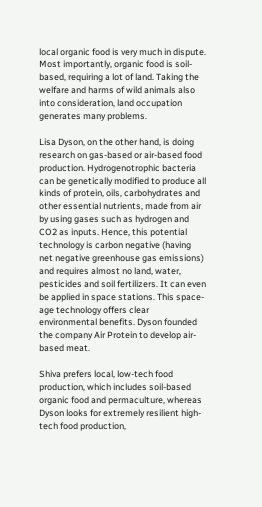local organic food is very much in dispute. Most importantly, organic food is soil-based, requiring a lot of land. Taking the welfare and harms of wild animals also into consideration, land occupation generates many problems.

Lisa Dyson, on the other hand, is doing research on gas-based or air-based food production. Hydrogenotrophic bacteria can be genetically modified to produce all kinds of protein, oils, carbohydrates and other essential nutrients, made from air by using gases such as hydrogen and CO2 as inputs. Hence, this potential technology is carbon negative (having net negative greenhouse gas emissions) and requires almost no land, water, pesticides and soil fertilizers. It can even be applied in space stations. This space-age technology offers clear environmental benefits. Dyson founded the company Air Protein to develop air-based meat.

Shiva prefers local, low-tech food production, which includes soil-based organic food and permaculture, whereas Dyson looks for extremely resilient high-tech food production,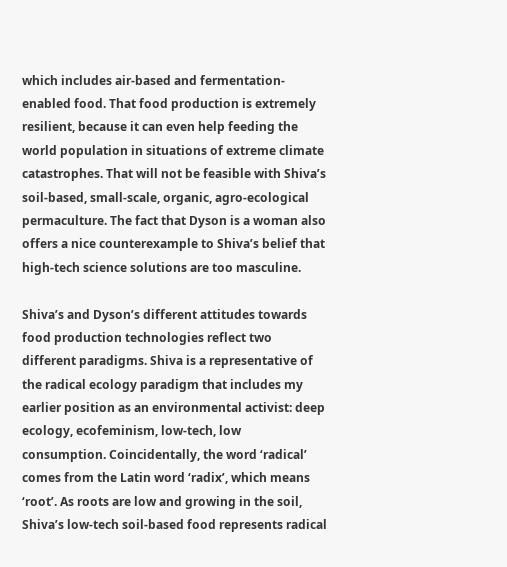which includes air-based and fermentation-enabled food. That food production is extremely resilient, because it can even help feeding the world population in situations of extreme climate catastrophes. That will not be feasible with Shiva’s soil-based, small-scale, organic, agro-ecological permaculture. The fact that Dyson is a woman also offers a nice counterexample to Shiva’s belief that high-tech science solutions are too masculine.

Shiva’s and Dyson’s different attitudes towards food production technologies reflect two different paradigms. Shiva is a representative of the radical ecology paradigm that includes my earlier position as an environmental activist: deep ecology, ecofeminism, low-tech, low consumption. Coincidentally, the word ‘radical’ comes from the Latin word ‘radix’, which means ‘root’. As roots are low and growing in the soil, Shiva’s low-tech soil-based food represents radical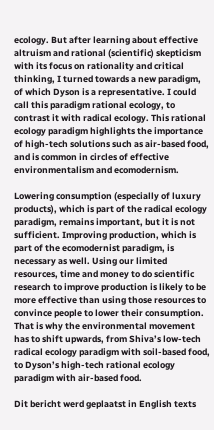ecology. But after learning about effective altruism and rational (scientific) skepticism with its focus on rationality and critical thinking, I turned towards a new paradigm, of which Dyson is a representative. I could call this paradigm rational ecology, to contrast it with radical ecology. This rational ecology paradigm highlights the importance of high-tech solutions such as air-based food, and is common in circles of effective environmentalism and ecomodernism.

Lowering consumption (especially of luxury products), which is part of the radical ecology paradigm, remains important, but it is not sufficient. Improving production, which is part of the ecomodernist paradigm, is necessary as well. Using our limited resources, time and money to do scientific research to improve production is likely to be more effective than using those resources to convince people to lower their consumption. That is why the environmental movement has to shift upwards, from Shiva’s low-tech radical ecology paradigm with soil-based food, to Dyson’s high-tech rational ecology paradigm with air-based food.

Dit bericht werd geplaatst in English texts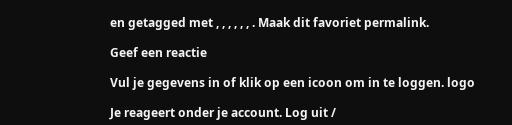en getagged met , , , , , , . Maak dit favoriet permalink.

Geef een reactie

Vul je gegevens in of klik op een icoon om in te loggen. logo

Je reageert onder je account. Log uit /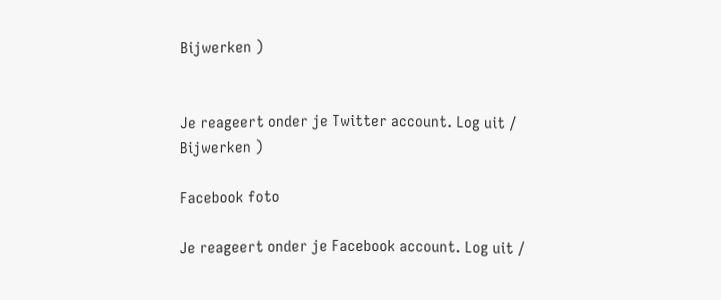Bijwerken )


Je reageert onder je Twitter account. Log uit /  Bijwerken )

Facebook foto

Je reageert onder je Facebook account. Log uit /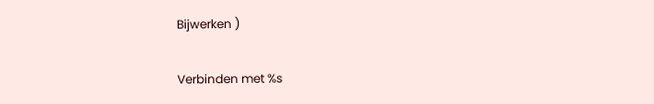Bijwerken )

Verbinden met %s